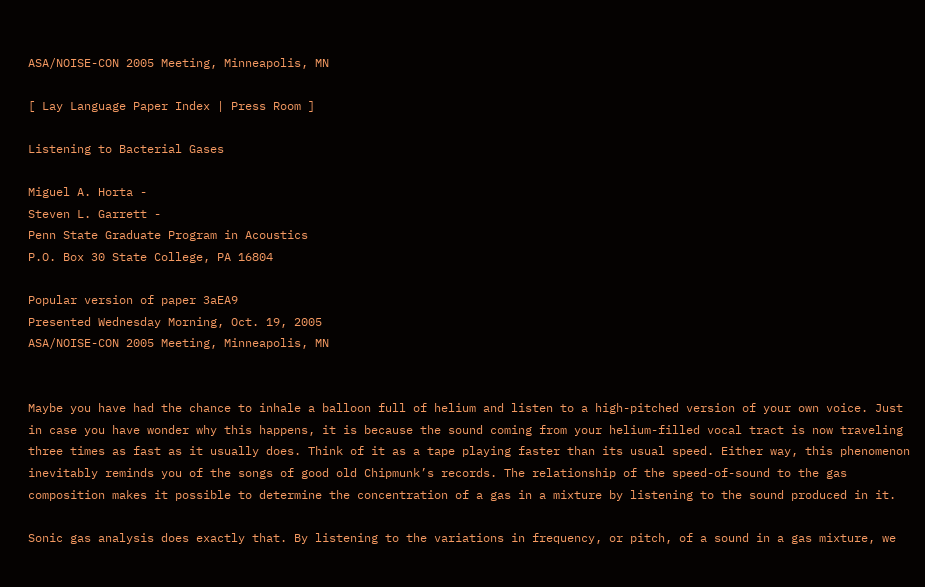ASA/NOISE-CON 2005 Meeting, Minneapolis, MN

[ Lay Language Paper Index | Press Room ]

Listening to Bacterial Gases

Miguel A. Horta -
Steven L. Garrett -
Penn State Graduate Program in Acoustics
P.O. Box 30 State College, PA 16804

Popular version of paper 3aEA9
Presented Wednesday Morning, Oct. 19, 2005
ASA/NOISE-CON 2005 Meeting, Minneapolis, MN


Maybe you have had the chance to inhale a balloon full of helium and listen to a high-pitched version of your own voice. Just in case you have wonder why this happens, it is because the sound coming from your helium-filled vocal tract is now traveling three times as fast as it usually does. Think of it as a tape playing faster than its usual speed. Either way, this phenomenon inevitably reminds you of the songs of good old Chipmunk’s records. The relationship of the speed-of-sound to the gas composition makes it possible to determine the concentration of a gas in a mixture by listening to the sound produced in it.

Sonic gas analysis does exactly that. By listening to the variations in frequency, or pitch, of a sound in a gas mixture, we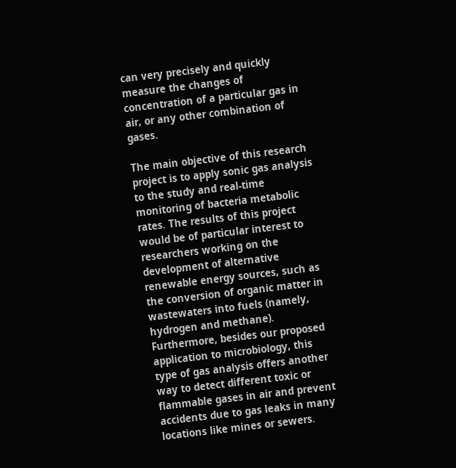can very precisely and quickly measure the changes of concentration of a particular gas in air, or any other combination of gases.

The main objective of this research project is to apply sonic gas analysis to the study and real-time monitoring of bacteria metabolic rates. The results of this project would be of particular interest to researchers working on the development of alternative renewable energy sources, such as the conversion of organic matter in wastewaters into fuels (namely, hydrogen and methane). Furthermore, besides our proposed application to microbiology, this type of gas analysis offers another way to detect different toxic or flammable gases in air and prevent accidents due to gas leaks in many locations like mines or sewers.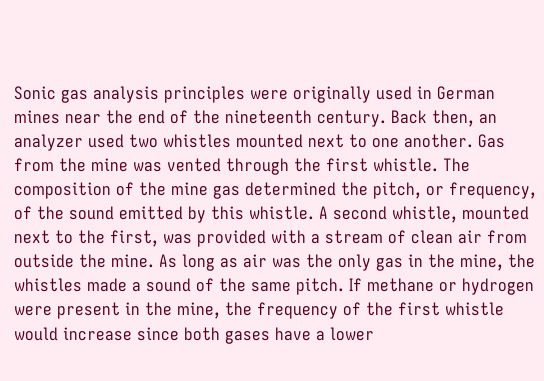Sonic gas analysis principles were originally used in German mines near the end of the nineteenth century. Back then, an analyzer used two whistles mounted next to one another. Gas from the mine was vented through the first whistle. The composition of the mine gas determined the pitch, or frequency, of the sound emitted by this whistle. A second whistle, mounted next to the first, was provided with a stream of clean air from outside the mine. As long as air was the only gas in the mine, the whistles made a sound of the same pitch. If methane or hydrogen were present in the mine, the frequency of the first whistle would increase since both gases have a lower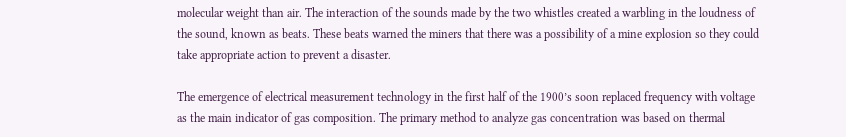molecular weight than air. The interaction of the sounds made by the two whistles created a warbling in the loudness of the sound, known as beats. These beats warned the miners that there was a possibility of a mine explosion so they could take appropriate action to prevent a disaster.

The emergence of electrical measurement technology in the first half of the 1900’s soon replaced frequency with voltage as the main indicator of gas composition. The primary method to analyze gas concentration was based on thermal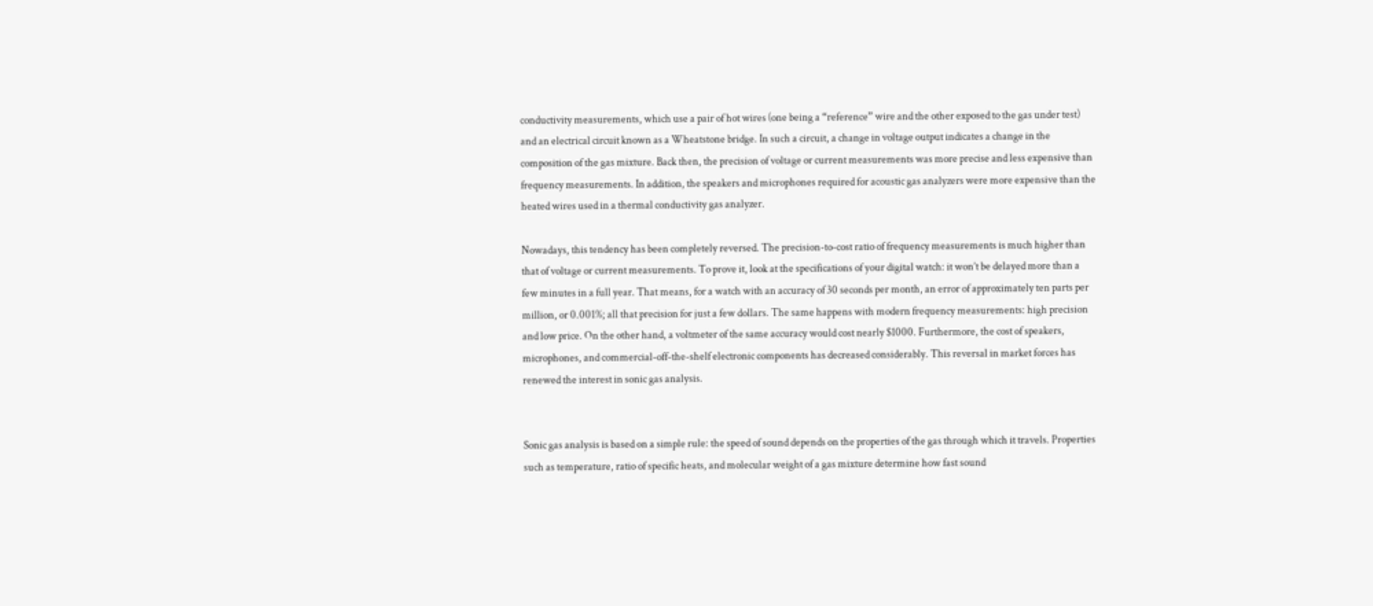conductivity measurements, which use a pair of hot wires (one being a “reference” wire and the other exposed to the gas under test) and an electrical circuit known as a Wheatstone bridge. In such a circuit, a change in voltage output indicates a change in the composition of the gas mixture. Back then, the precision of voltage or current measurements was more precise and less expensive than frequency measurements. In addition, the speakers and microphones required for acoustic gas analyzers were more expensive than the heated wires used in a thermal conductivity gas analyzer.

Nowadays, this tendency has been completely reversed. The precision-to-cost ratio of frequency measurements is much higher than that of voltage or current measurements. To prove it, look at the specifications of your digital watch: it won’t be delayed more than a few minutes in a full year. That means, for a watch with an accuracy of 30 seconds per month, an error of approximately ten parts per million, or 0.001%; all that precision for just a few dollars. The same happens with modern frequency measurements: high precision and low price. On the other hand, a voltmeter of the same accuracy would cost nearly $1000. Furthermore, the cost of speakers, microphones, and commercial-off-the-shelf electronic components has decreased considerably. This reversal in market forces has renewed the interest in sonic gas analysis.


Sonic gas analysis is based on a simple rule: the speed of sound depends on the properties of the gas through which it travels. Properties such as temperature, ratio of specific heats, and molecular weight of a gas mixture determine how fast sound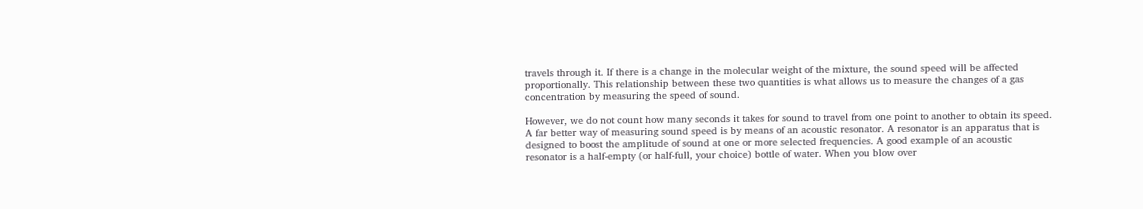travels through it. If there is a change in the molecular weight of the mixture, the sound speed will be affected proportionally. This relationship between these two quantities is what allows us to measure the changes of a gas concentration by measuring the speed of sound.

However, we do not count how many seconds it takes for sound to travel from one point to another to obtain its speed. A far better way of measuring sound speed is by means of an acoustic resonator. A resonator is an apparatus that is designed to boost the amplitude of sound at one or more selected frequencies. A good example of an acoustic resonator is a half-empty (or half-full, your choice) bottle of water. When you blow over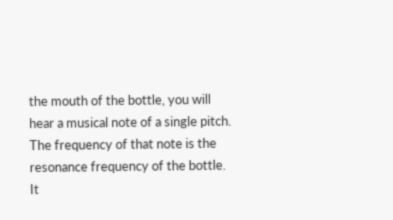the mouth of the bottle, you will hear a musical note of a single pitch. The frequency of that note is the resonance frequency of the bottle. It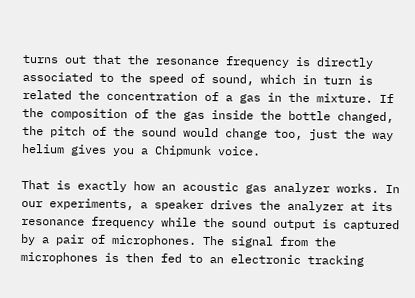turns out that the resonance frequency is directly associated to the speed of sound, which in turn is related the concentration of a gas in the mixture. If the composition of the gas inside the bottle changed, the pitch of the sound would change too, just the way helium gives you a Chipmunk voice.

That is exactly how an acoustic gas analyzer works. In our experiments, a speaker drives the analyzer at its resonance frequency while the sound output is captured by a pair of microphones. The signal from the microphones is then fed to an electronic tracking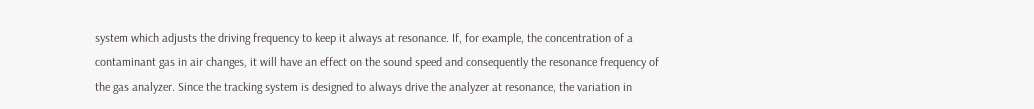system which adjusts the driving frequency to keep it always at resonance. If, for example, the concentration of a contaminant gas in air changes, it will have an effect on the sound speed and consequently the resonance frequency of the gas analyzer. Since the tracking system is designed to always drive the analyzer at resonance, the variation in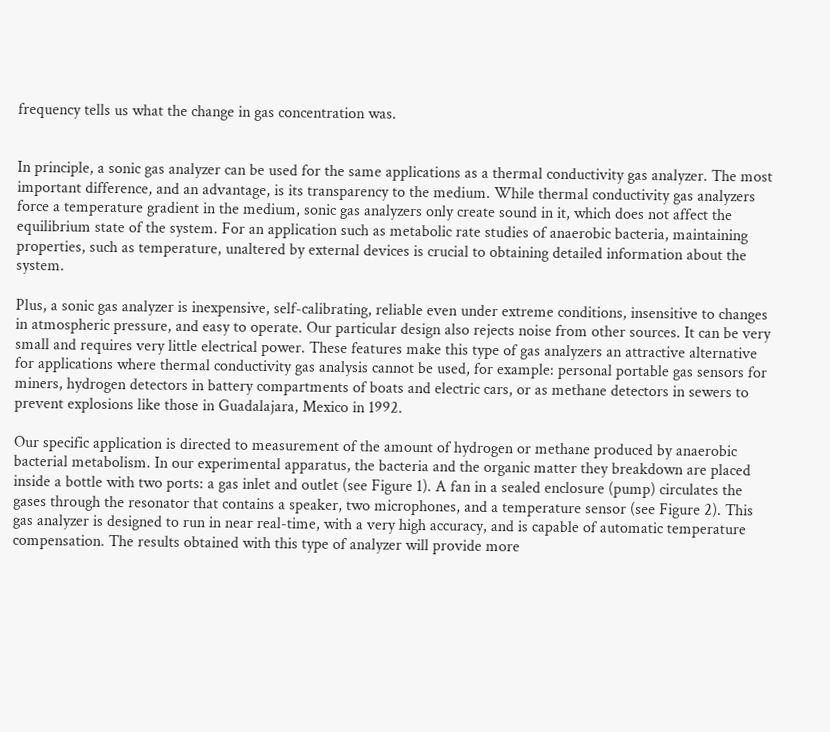frequency tells us what the change in gas concentration was.


In principle, a sonic gas analyzer can be used for the same applications as a thermal conductivity gas analyzer. The most important difference, and an advantage, is its transparency to the medium. While thermal conductivity gas analyzers force a temperature gradient in the medium, sonic gas analyzers only create sound in it, which does not affect the equilibrium state of the system. For an application such as metabolic rate studies of anaerobic bacteria, maintaining properties, such as temperature, unaltered by external devices is crucial to obtaining detailed information about the system.

Plus, a sonic gas analyzer is inexpensive, self-calibrating, reliable even under extreme conditions, insensitive to changes in atmospheric pressure, and easy to operate. Our particular design also rejects noise from other sources. It can be very small and requires very little electrical power. These features make this type of gas analyzers an attractive alternative for applications where thermal conductivity gas analysis cannot be used, for example: personal portable gas sensors for miners, hydrogen detectors in battery compartments of boats and electric cars, or as methane detectors in sewers to prevent explosions like those in Guadalajara, Mexico in 1992.

Our specific application is directed to measurement of the amount of hydrogen or methane produced by anaerobic bacterial metabolism. In our experimental apparatus, the bacteria and the organic matter they breakdown are placed inside a bottle with two ports: a gas inlet and outlet (see Figure 1). A fan in a sealed enclosure (pump) circulates the gases through the resonator that contains a speaker, two microphones, and a temperature sensor (see Figure 2). This gas analyzer is designed to run in near real-time, with a very high accuracy, and is capable of automatic temperature compensation. The results obtained with this type of analyzer will provide more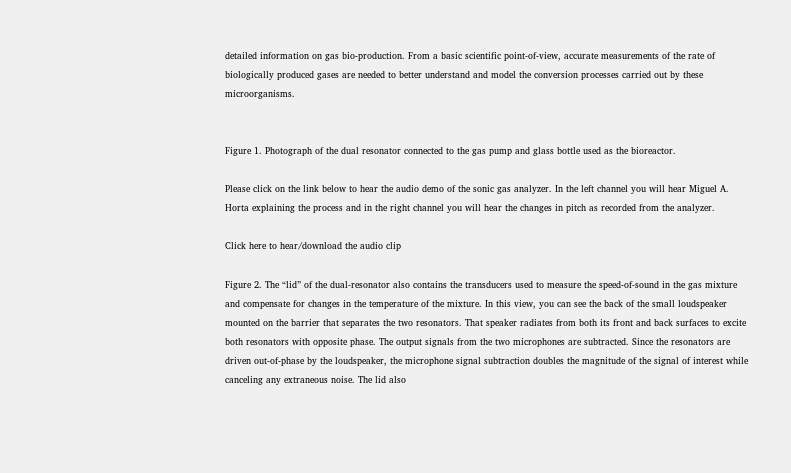detailed information on gas bio-production. From a basic scientific point-of-view, accurate measurements of the rate of biologically produced gases are needed to better understand and model the conversion processes carried out by these microorganisms.


Figure 1. Photograph of the dual resonator connected to the gas pump and glass bottle used as the bioreactor.

Please click on the link below to hear the audio demo of the sonic gas analyzer. In the left channel you will hear Miguel A. Horta explaining the process and in the right channel you will hear the changes in pitch as recorded from the analyzer.

Click here to hear/download the audio clip

Figure 2. The “lid” of the dual-resonator also contains the transducers used to measure the speed-of-sound in the gas mixture and compensate for changes in the temperature of the mixture. In this view, you can see the back of the small loudspeaker mounted on the barrier that separates the two resonators. That speaker radiates from both its front and back surfaces to excite both resonators with opposite phase. The output signals from the two microphones are subtracted. Since the resonators are driven out-of-phase by the loudspeaker, the microphone signal subtraction doubles the magnitude of the signal of interest while canceling any extraneous noise. The lid also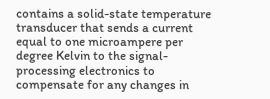contains a solid-state temperature transducer that sends a current equal to one microampere per degree Kelvin to the signal-processing electronics to compensate for any changes in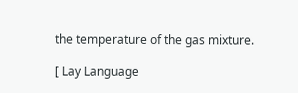the temperature of the gas mixture.

[ Lay Language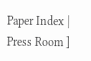Paper Index | Press Room ]